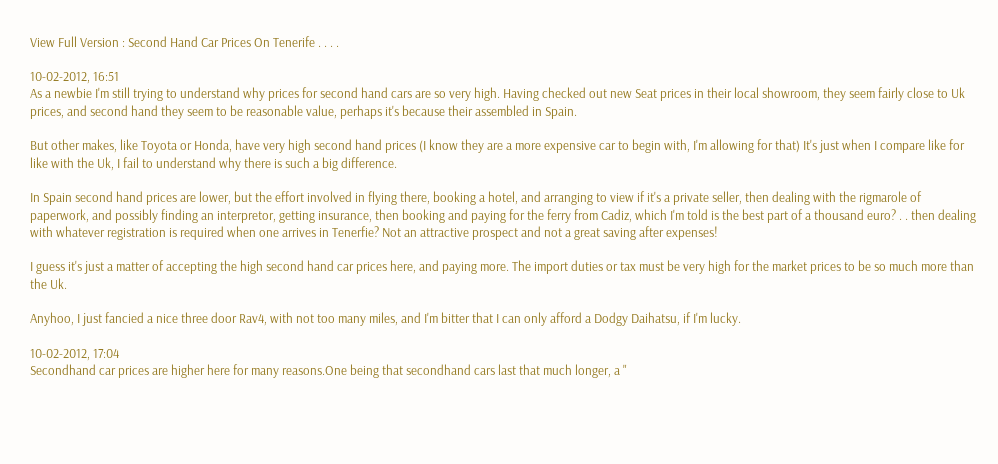View Full Version : Second Hand Car Prices On Tenerife . . . .

10-02-2012, 16:51
As a newbie I'm still trying to understand why prices for second hand cars are so very high. Having checked out new Seat prices in their local showroom, they seem fairly close to Uk prices, and second hand they seem to be reasonable value, perhaps it's because their assembled in Spain.

But other makes, like Toyota or Honda, have very high second hand prices (I know they are a more expensive car to begin with, I'm allowing for that) It's just when I compare like for like with the Uk, I fail to understand why there is such a big difference.

In Spain second hand prices are lower, but the effort involved in flying there, booking a hotel, and arranging to view if it's a private seller, then dealing with the rigmarole of paperwork, and possibly finding an interpretor, getting insurance, then booking and paying for the ferry from Cadiz, which I'm told is the best part of a thousand euro? . . then dealing with whatever registration is required when one arrives in Tenerfie? Not an attractive prospect and not a great saving after expenses!

I guess it's just a matter of accepting the high second hand car prices here, and paying more. The import duties or tax must be very high for the market prices to be so much more than the Uk.

Anyhoo, I just fancied a nice three door Rav4, with not too many miles, and I'm bitter that I can only afford a Dodgy Daihatsu, if I'm lucky.

10-02-2012, 17:04
Secondhand car prices are higher here for many reasons.One being that secondhand cars last that much longer, a "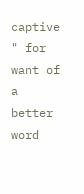captive " for want of a better word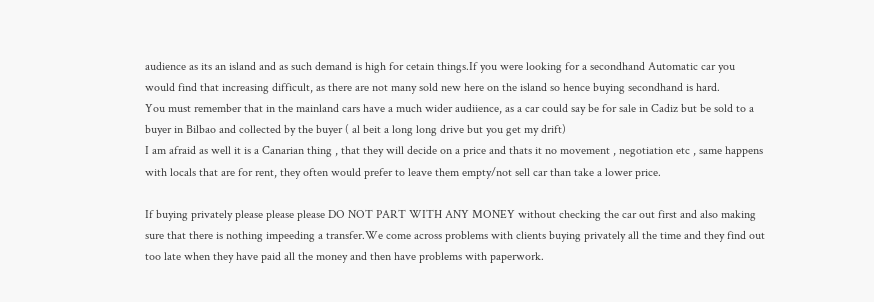audience as its an island and as such demand is high for cetain things.If you were looking for a secondhand Automatic car you would find that increasing difficult, as there are not many sold new here on the island so hence buying secondhand is hard.
You must remember that in the mainland cars have a much wider audiience, as a car could say be for sale in Cadiz but be sold to a buyer in Bilbao and collected by the buyer ( al beit a long long drive but you get my drift)
I am afraid as well it is a Canarian thing , that they will decide on a price and thats it no movement , negotiation etc , same happens with locals that are for rent, they often would prefer to leave them empty/not sell car than take a lower price.

If buying privately please please please DO NOT PART WITH ANY MONEY without checking the car out first and also making sure that there is nothing impeeding a transfer.We come across problems with clients buying privately all the time and they find out too late when they have paid all the money and then have problems with paperwork.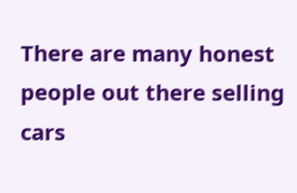There are many honest people out there selling cars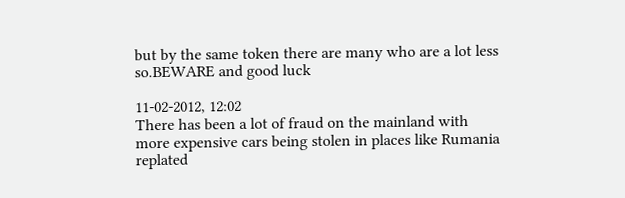but by the same token there are many who are a lot less so.BEWARE and good luck

11-02-2012, 12:02
There has been a lot of fraud on the mainland with more expensive cars being stolen in places like Rumania replated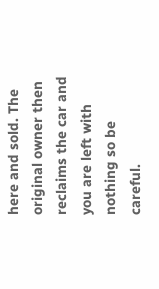here and sold. The original owner then reclaims the car and you are left with nothing so be careful.